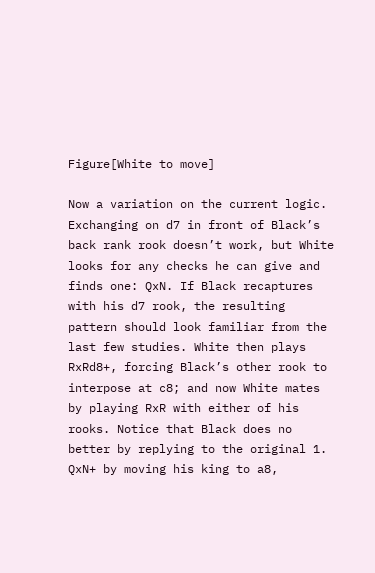Figure[White to move]

Now a variation on the current logic. Exchanging on d7 in front of Black’s back rank rook doesn’t work, but White looks for any checks he can give and finds one: QxN. If Black recaptures with his d7 rook, the resulting pattern should look familiar from the last few studies. White then plays RxRd8+, forcing Black’s other rook to interpose at c8; and now White mates by playing RxR with either of his rooks. Notice that Black does no better by replying to the original 1. QxN+ by moving his king to a8,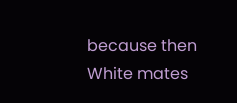because then White mates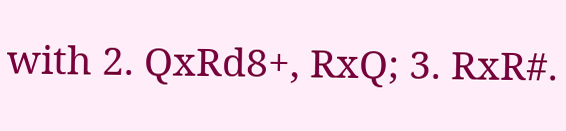with 2. QxRd8+, RxQ; 3. RxR#.